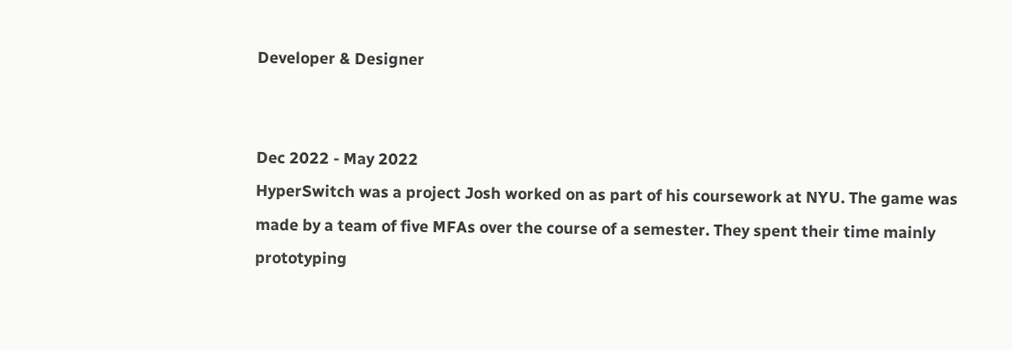Developer & Designer


Dec 2022 - May 2022
HyperSwitch was a project Josh worked on as part of his coursework at NYU. The game was made by a team of five MFAs over the course of a semester. They spent their time mainly prototyping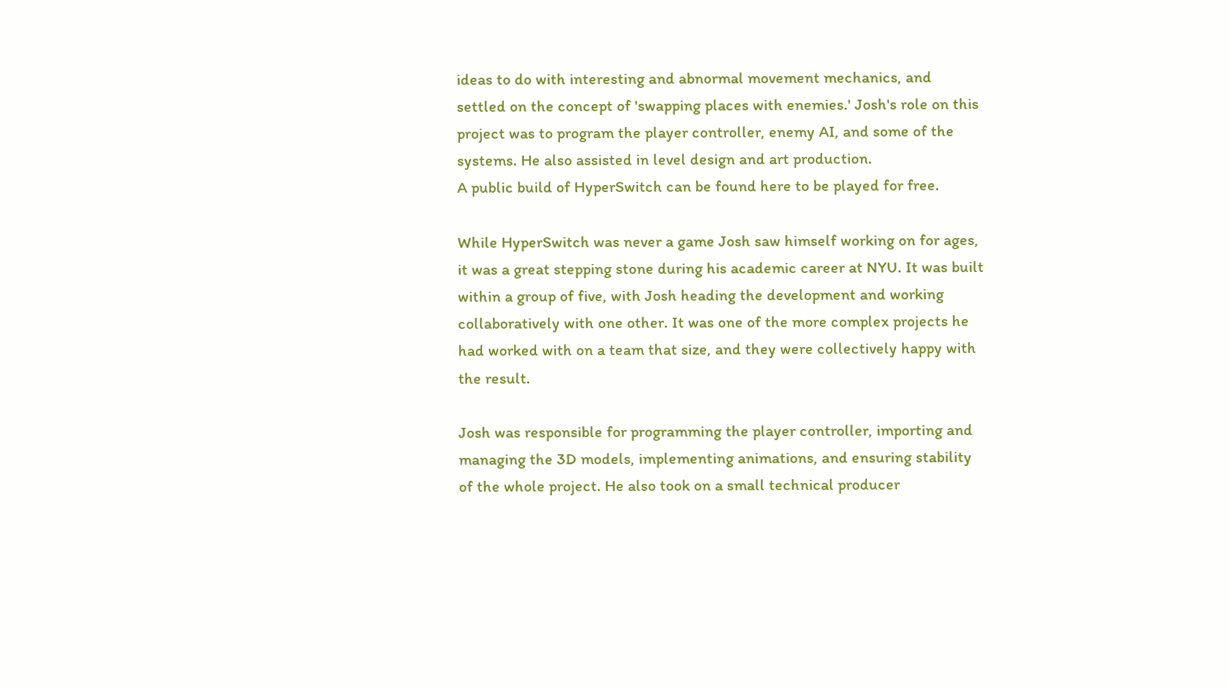ideas to do with interesting and abnormal movement mechanics, and settled on the concept of 'swapping places with enemies.' Josh's role on this project was to program the player controller, enemy AI, and some of the systems. He also assisted in level design and art production.
A public build of HyperSwitch can be found here to be played for free.

While HyperSwitch was never a game Josh saw himself working on for ages, it was a great stepping stone during his academic career at NYU. It was built within a group of five, with Josh heading the development and working collaboratively with one other. It was one of the more complex projects he had worked with on a team that size, and they were collectively happy with the result.

Josh was responsible for programming the player controller, importing and managing the 3D models, implementing animations, and ensuring stability of the whole project. He also took on a small technical producer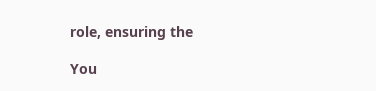role, ensuring the

You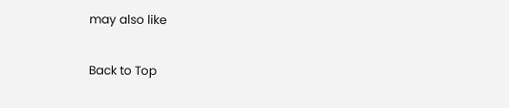may also like

Back to Top